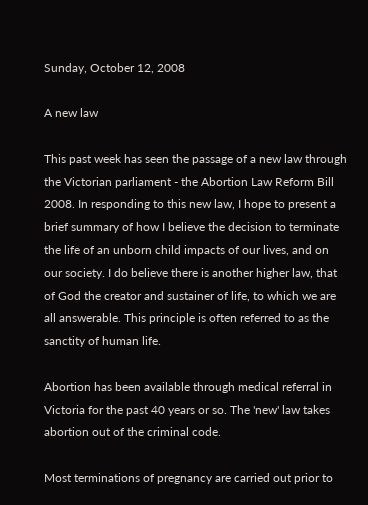Sunday, October 12, 2008

A new law

This past week has seen the passage of a new law through the Victorian parliament - the Abortion Law Reform Bill 2008. In responding to this new law, I hope to present a brief summary of how I believe the decision to terminate the life of an unborn child impacts of our lives, and on our society. I do believe there is another higher law, that of God the creator and sustainer of life, to which we are all answerable. This principle is often referred to as the sanctity of human life.

Abortion has been available through medical referral in Victoria for the past 40 years or so. The 'new' law takes abortion out of the criminal code.

Most terminations of pregnancy are carried out prior to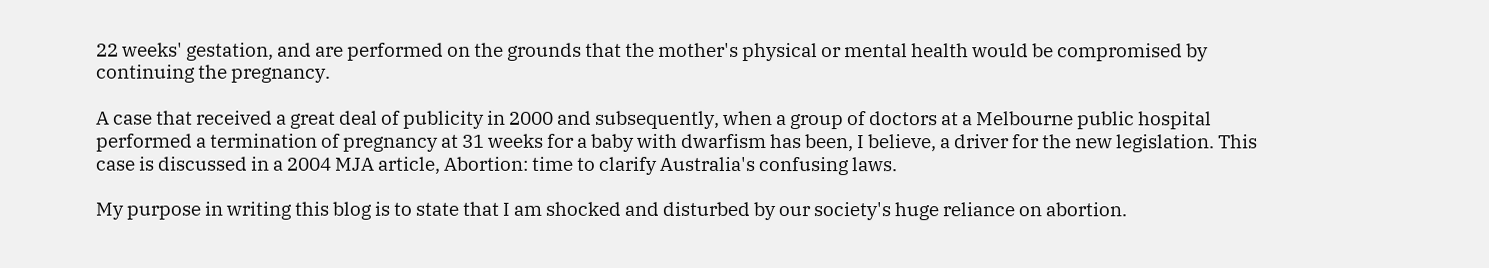22 weeks' gestation, and are performed on the grounds that the mother's physical or mental health would be compromised by continuing the pregnancy.

A case that received a great deal of publicity in 2000 and subsequently, when a group of doctors at a Melbourne public hospital performed a termination of pregnancy at 31 weeks for a baby with dwarfism has been, I believe, a driver for the new legislation. This case is discussed in a 2004 MJA article, Abortion: time to clarify Australia's confusing laws.

My purpose in writing this blog is to state that I am shocked and disturbed by our society's huge reliance on abortion.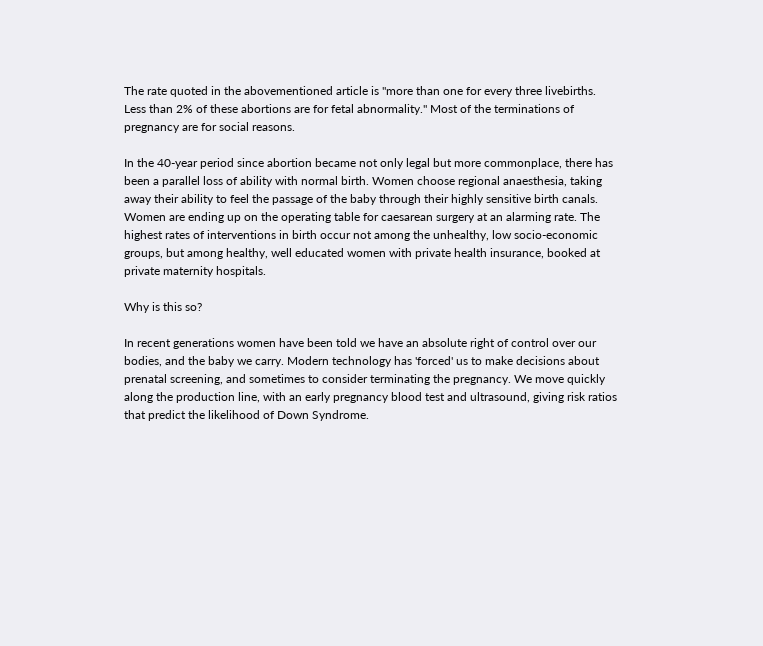The rate quoted in the abovementioned article is "more than one for every three livebirths. Less than 2% of these abortions are for fetal abnormality." Most of the terminations of pregnancy are for social reasons.

In the 40-year period since abortion became not only legal but more commonplace, there has been a parallel loss of ability with normal birth. Women choose regional anaesthesia, taking away their ability to feel the passage of the baby through their highly sensitive birth canals. Women are ending up on the operating table for caesarean surgery at an alarming rate. The highest rates of interventions in birth occur not among the unhealthy, low socio-economic groups, but among healthy, well educated women with private health insurance, booked at private maternity hospitals.

Why is this so?

In recent generations women have been told we have an absolute right of control over our bodies, and the baby we carry. Modern technology has 'forced' us to make decisions about prenatal screening, and sometimes to consider terminating the pregnancy. We move quickly along the production line, with an early pregnancy blood test and ultrasound, giving risk ratios that predict the likelihood of Down Syndrome.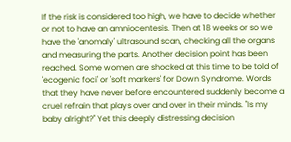If the risk is considered too high, we have to decide whether or not to have an amniocentesis. Then at 18 weeks or so we have the 'anomaly' ultrasound scan, checking all the organs and measuring the parts. Another decision point has been reached. Some women are shocked at this time to be told of 'ecogenic foci' or 'soft markers' for Down Syndrome. Words that they have never before encountered suddenly become a cruel refrain that plays over and over in their minds. "Is my baby alright?" Yet this deeply distressing decision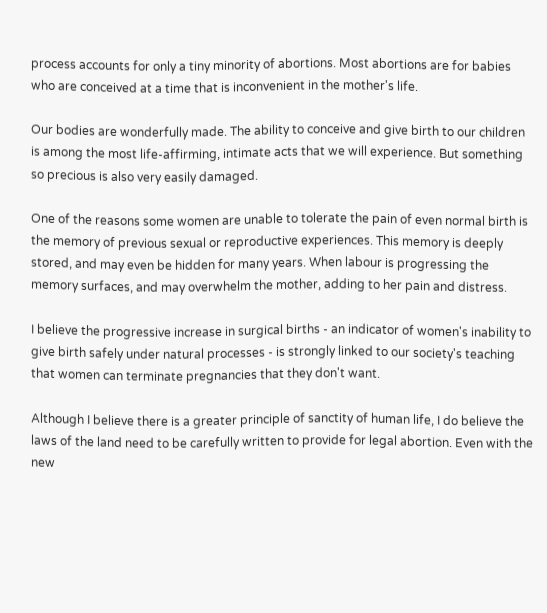process accounts for only a tiny minority of abortions. Most abortions are for babies who are conceived at a time that is inconvenient in the mother's life.

Our bodies are wonderfully made. The ability to conceive and give birth to our children is among the most life-affirming, intimate acts that we will experience. But something so precious is also very easily damaged.

One of the reasons some women are unable to tolerate the pain of even normal birth is the memory of previous sexual or reproductive experiences. This memory is deeply stored, and may even be hidden for many years. When labour is progressing the memory surfaces, and may overwhelm the mother, adding to her pain and distress.

I believe the progressive increase in surgical births - an indicator of women's inability to give birth safely under natural processes - is strongly linked to our society's teaching that women can terminate pregnancies that they don't want.

Although I believe there is a greater principle of sanctity of human life, I do believe the laws of the land need to be carefully written to provide for legal abortion. Even with the new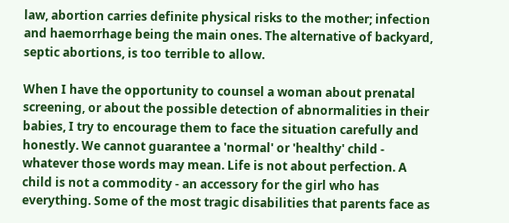law, abortion carries definite physical risks to the mother; infection and haemorrhage being the main ones. The alternative of backyard, septic abortions, is too terrible to allow.

When I have the opportunity to counsel a woman about prenatal screening, or about the possible detection of abnormalities in their babies, I try to encourage them to face the situation carefully and honestly. We cannot guarantee a 'normal' or 'healthy' child - whatever those words may mean. Life is not about perfection. A child is not a commodity - an accessory for the girl who has everything. Some of the most tragic disabilities that parents face as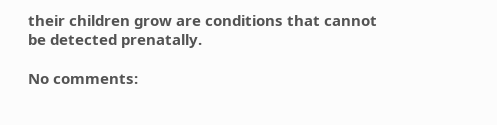their children grow are conditions that cannot be detected prenatally.

No comments: